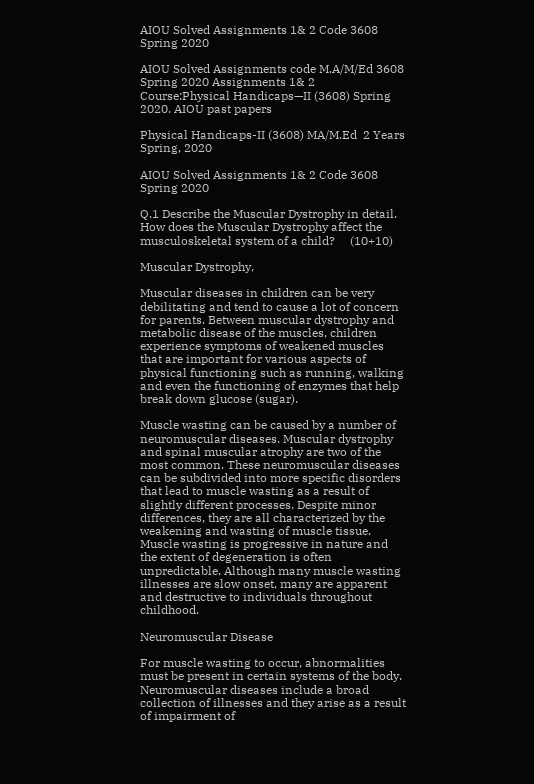AIOU Solved Assignments 1& 2 Code 3608 Spring 2020

AIOU Solved Assignments code M.A/M/Ed 3608 Spring 2020 Assignments 1& 2  Course:Physical Handicaps—II (3608) Spring 2020. AIOU past papers

Physical Handicaps-II (3608) MA/M.Ed  2 Years
Spring, 2020

AIOU Solved Assignments 1& 2 Code 3608 Spring 2020

Q.1 Describe the Muscular Dystrophy in detail. How does the Muscular Dystrophy affect the musculoskeletal system of a child?     (10+10)

Muscular Dystrophy,

Muscular diseases in children can be very debilitating and tend to cause a lot of concern for parents. Between muscular dystrophy and metabolic disease of the muscles, children experience symptoms of weakened muscles that are important for various aspects of physical functioning such as running, walking and even the functioning of enzymes that help break down glucose (sugar).

Muscle wasting can be caused by a number of neuromuscular diseases. Muscular dystrophy and spinal muscular atrophy are two of the most common. These neuromuscular diseases can be subdivided into more specific disorders that lead to muscle wasting as a result of slightly different processes. Despite minor differences, they are all characterized by the weakening and wasting of muscle tissue. Muscle wasting is progressive in nature and the extent of degeneration is often unpredictable. Although many muscle wasting illnesses are slow onset, many are apparent and destructive to individuals throughout childhood.

Neuromuscular Disease

For muscle wasting to occur, abnormalities must be present in certain systems of the body. Neuromuscular diseases include a broad collection of illnesses and they arise as a result of impairment of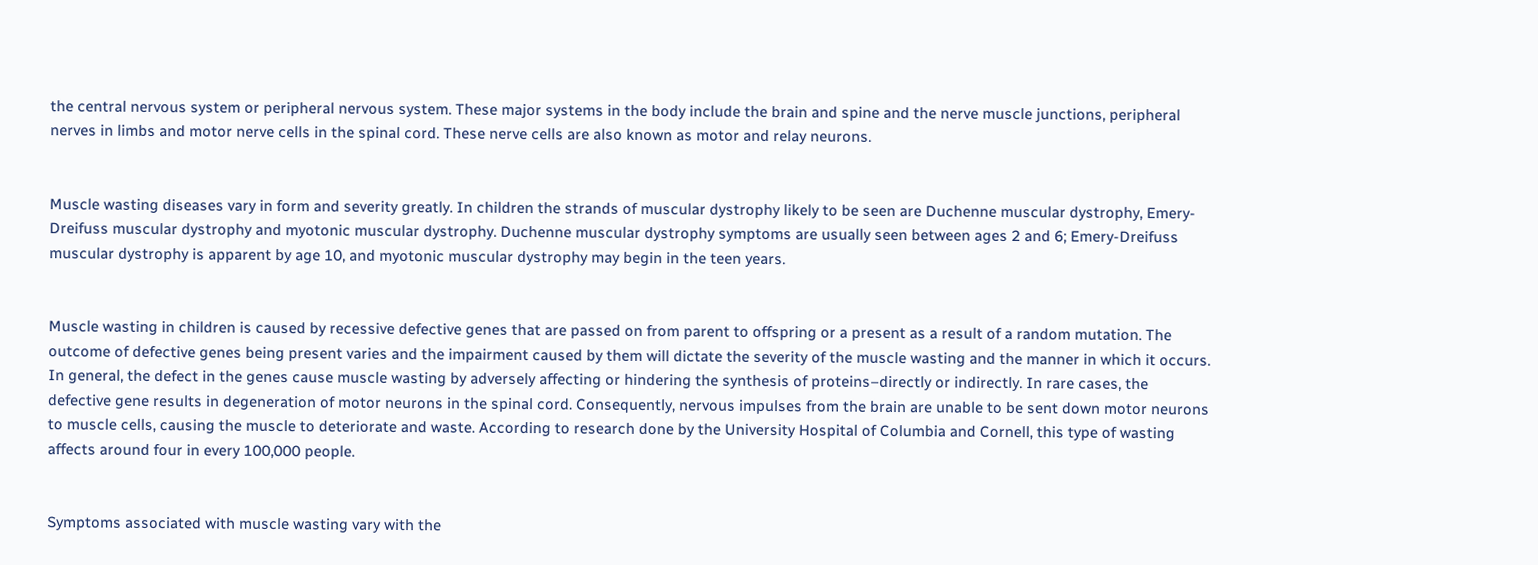the central nervous system or peripheral nervous system. These major systems in the body include the brain and spine and the nerve muscle junctions, peripheral nerves in limbs and motor nerve cells in the spinal cord. These nerve cells are also known as motor and relay neurons.


Muscle wasting diseases vary in form and severity greatly. In children the strands of muscular dystrophy likely to be seen are Duchenne muscular dystrophy, Emery-Dreifuss muscular dystrophy and myotonic muscular dystrophy. Duchenne muscular dystrophy symptoms are usually seen between ages 2 and 6; Emery-Dreifuss muscular dystrophy is apparent by age 10, and myotonic muscular dystrophy may begin in the teen years.


Muscle wasting in children is caused by recessive defective genes that are passed on from parent to offspring or a present as a result of a random mutation. The outcome of defective genes being present varies and the impairment caused by them will dictate the severity of the muscle wasting and the manner in which it occurs. In general, the defect in the genes cause muscle wasting by adversely affecting or hindering the synthesis of proteins–directly or indirectly. In rare cases, the defective gene results in degeneration of motor neurons in the spinal cord. Consequently, nervous impulses from the brain are unable to be sent down motor neurons to muscle cells, causing the muscle to deteriorate and waste. According to research done by the University Hospital of Columbia and Cornell, this type of wasting affects around four in every 100,000 people.


Symptoms associated with muscle wasting vary with the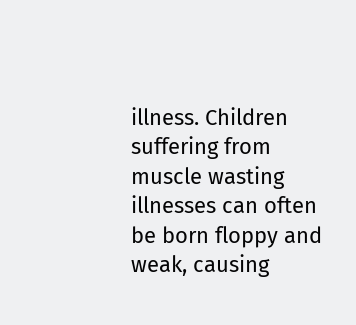illness. Children suffering from muscle wasting illnesses can often be born floppy and weak, causing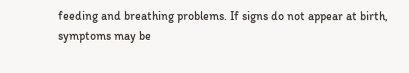feeding and breathing problems. If signs do not appear at birth, symptoms may be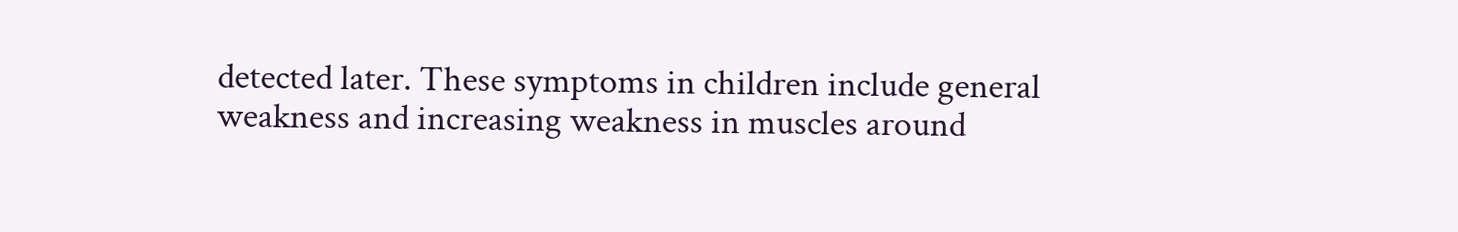detected later. These symptoms in children include general weakness and increasing weakness in muscles around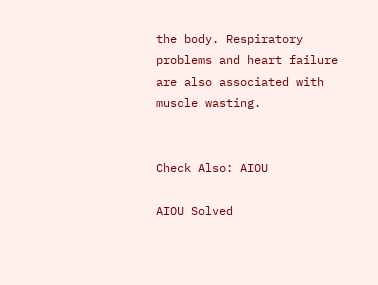the body. Respiratory problems and heart failure are also associated with muscle wasting.


Check Also: AIOU

AIOU Solved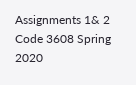Assignments 1& 2 Code 3608 Spring 2020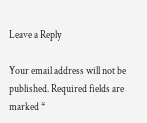Leave a Reply

Your email address will not be published. Required fields are marked *